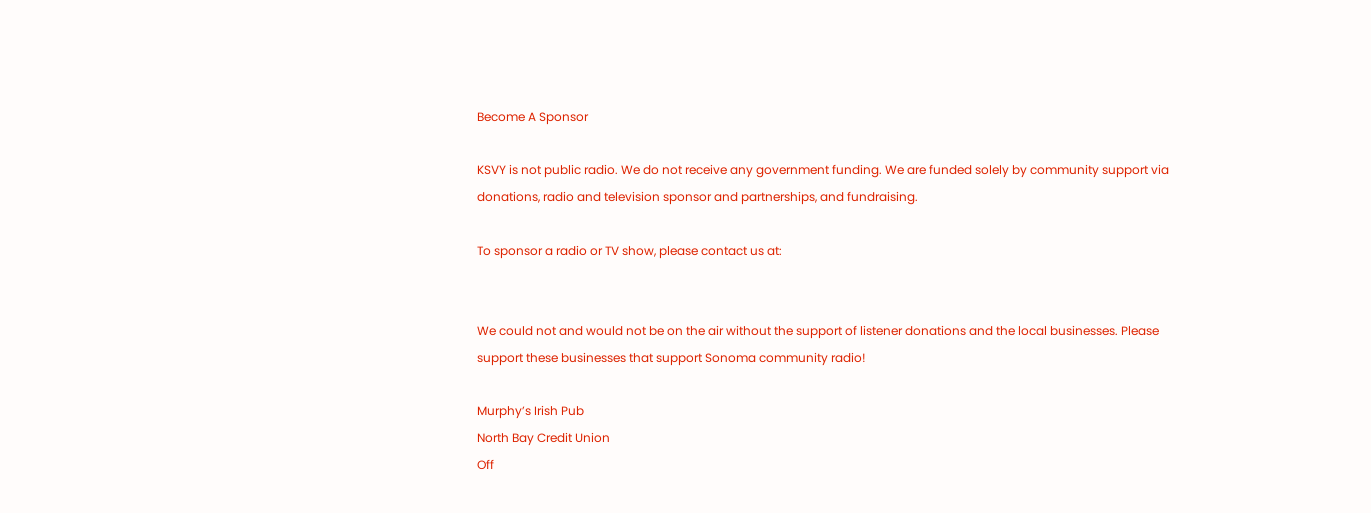Become A Sponsor

KSVY is not public radio. We do not receive any government funding. We are funded solely by community support via donations, radio and television sponsor and partnerships, and fundraising.

To sponsor a radio or TV show, please contact us at:


We could not and would not be on the air without the support of listener donations and the local businesses. Please support these businesses that support Sonoma community radio!

Murphy’s Irish Pub
North Bay Credit Union
Off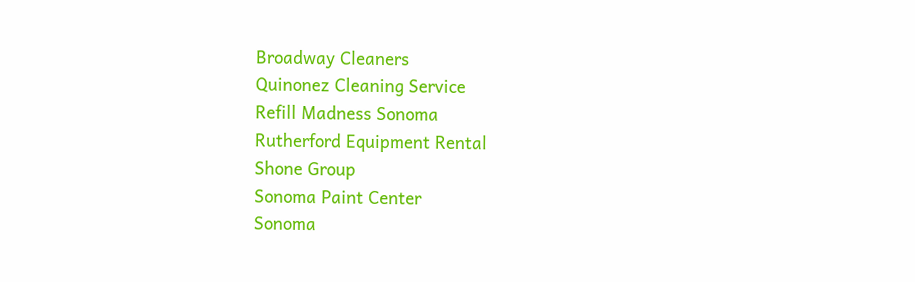Broadway Cleaners
Quinonez Cleaning Service
Refill Madness Sonoma
Rutherford Equipment Rental
Shone Group
Sonoma Paint Center
Sonoma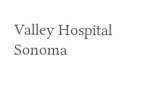Valley Hospital
Sonoma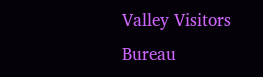Valley Visitors Bureau